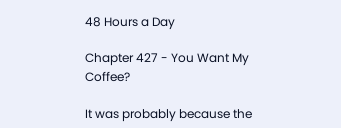48 Hours a Day

Chapter 427 - You Want My Coffee?

It was probably because the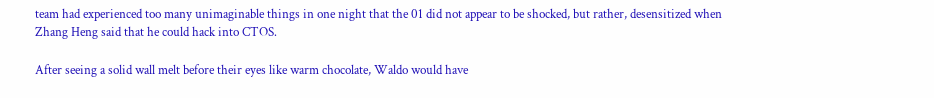team had experienced too many unimaginable things in one night that the 01 did not appear to be shocked, but rather, desensitized when Zhang Heng said that he could hack into CTOS.

After seeing a solid wall melt before their eyes like warm chocolate, Waldo would have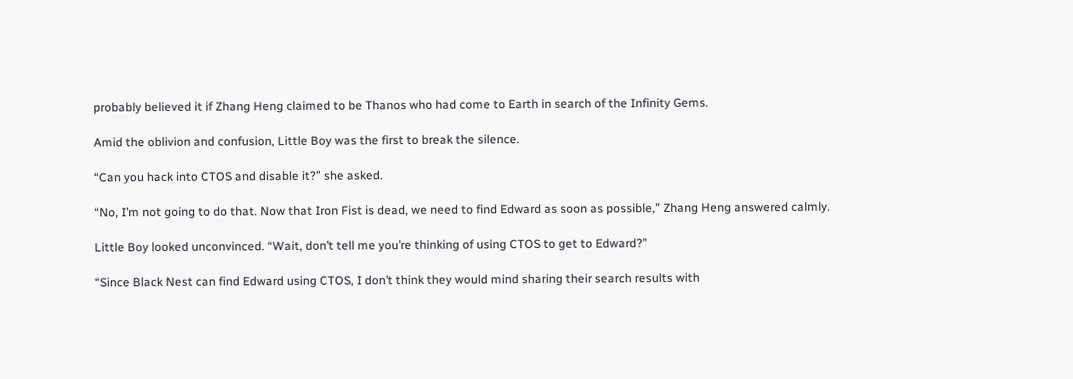probably believed it if Zhang Heng claimed to be Thanos who had come to Earth in search of the Infinity Gems.

Amid the oblivion and confusion, Little Boy was the first to break the silence.

“Can you hack into CTOS and disable it?” she asked.

“No, I’m not going to do that. Now that Iron Fist is dead, we need to find Edward as soon as possible,” Zhang Heng answered calmly.

Little Boy looked unconvinced. “Wait, don’t tell me you’re thinking of using CTOS to get to Edward?”

“Since Black Nest can find Edward using CTOS, I don’t think they would mind sharing their search results with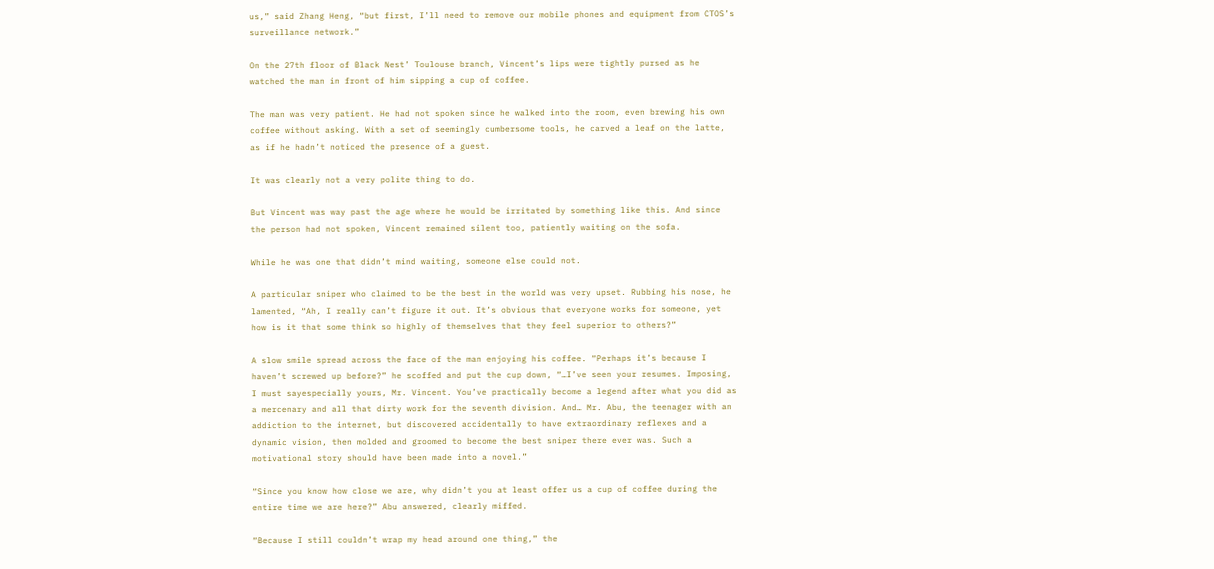us,” said Zhang Heng, “but first, I’ll need to remove our mobile phones and equipment from CTOS’s surveillance network.”

On the 27th floor of Black Nest’ Toulouse branch, Vincent’s lips were tightly pursed as he watched the man in front of him sipping a cup of coffee.

The man was very patient. He had not spoken since he walked into the room, even brewing his own coffee without asking. With a set of seemingly cumbersome tools, he carved a leaf on the latte, as if he hadn’t noticed the presence of a guest.

It was clearly not a very polite thing to do.

But Vincent was way past the age where he would be irritated by something like this. And since the person had not spoken, Vincent remained silent too, patiently waiting on the sofa.

While he was one that didn’t mind waiting, someone else could not.

A particular sniper who claimed to be the best in the world was very upset. Rubbing his nose, he lamented, “Ah, I really can’t figure it out. It’s obvious that everyone works for someone, yet how is it that some think so highly of themselves that they feel superior to others?”

A slow smile spread across the face of the man enjoying his coffee. “Perhaps it’s because I haven’t screwed up before?” he scoffed and put the cup down, “…I’ve seen your resumes. Imposing, I must sayespecially yours, Mr. Vincent. You’ve practically become a legend after what you did as a mercenary and all that dirty work for the seventh division. And… Mr. Abu, the teenager with an addiction to the internet, but discovered accidentally to have extraordinary reflexes and a dynamic vision, then molded and groomed to become the best sniper there ever was. Such a motivational story should have been made into a novel.”

“Since you know how close we are, why didn’t you at least offer us a cup of coffee during the entire time we are here?” Abu answered, clearly miffed.

“Because I still couldn’t wrap my head around one thing,” the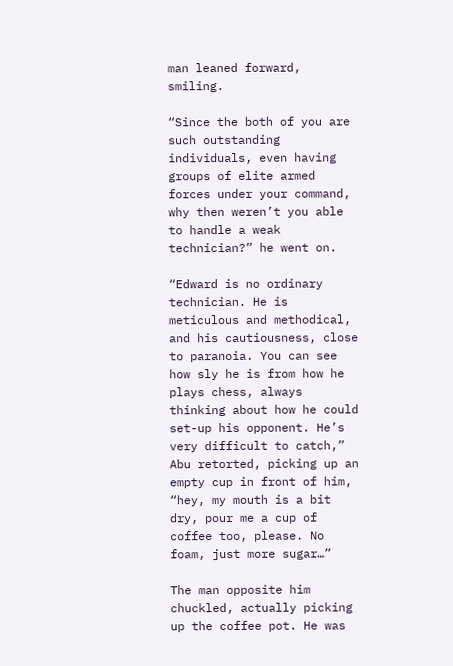man leaned forward, smiling.

“Since the both of you are such outstanding individuals, even having groups of elite armed forces under your command, why then weren’t you able to handle a weak technician?” he went on.

“Edward is no ordinary technician. He is meticulous and methodical, and his cautiousness, close to paranoia. You can see how sly he is from how he plays chess, always thinking about how he could set-up his opponent. He’s very difficult to catch,” Abu retorted, picking up an empty cup in front of him, “hey, my mouth is a bit dry, pour me a cup of coffee too, please. No foam, just more sugar…”

The man opposite him chuckled, actually picking up the coffee pot. He was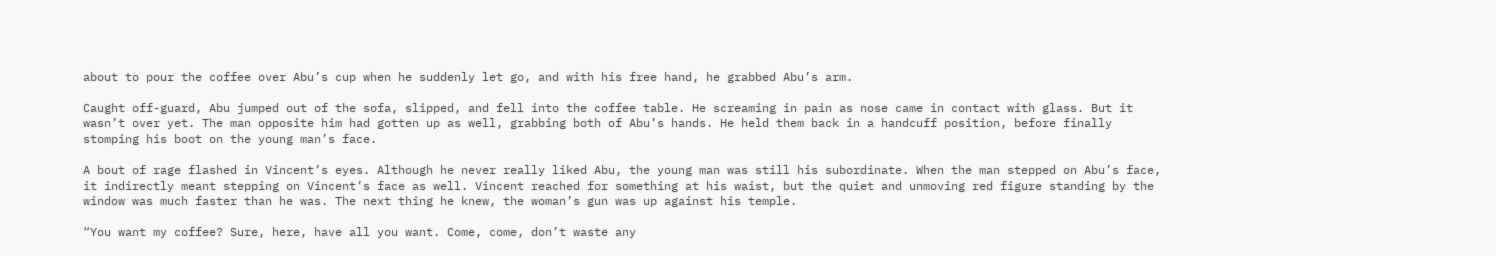about to pour the coffee over Abu’s cup when he suddenly let go, and with his free hand, he grabbed Abu’s arm.

Caught off-guard, Abu jumped out of the sofa, slipped, and fell into the coffee table. He screaming in pain as nose came in contact with glass. But it wasn’t over yet. The man opposite him had gotten up as well, grabbing both of Abu’s hands. He held them back in a handcuff position, before finally stomping his boot on the young man’s face.

A bout of rage flashed in Vincent’s eyes. Although he never really liked Abu, the young man was still his subordinate. When the man stepped on Abu’s face, it indirectly meant stepping on Vincent’s face as well. Vincent reached for something at his waist, but the quiet and unmoving red figure standing by the window was much faster than he was. The next thing he knew, the woman’s gun was up against his temple.

“You want my coffee? Sure, here, have all you want. Come, come, don’t waste any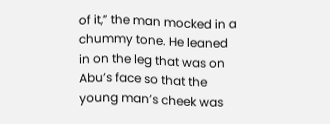of it,” the man mocked in a chummy tone. He leaned in on the leg that was on Abu’s face so that the young man’s cheek was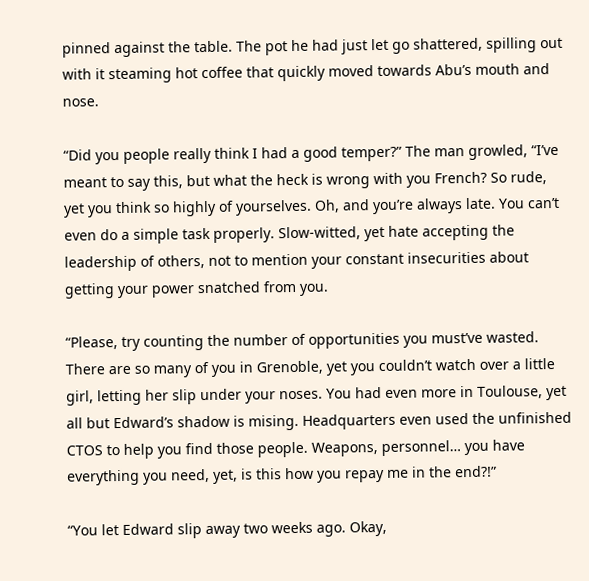pinned against the table. The pot he had just let go shattered, spilling out with it steaming hot coffee that quickly moved towards Abu’s mouth and nose.

“Did you people really think I had a good temper?” The man growled, “I’ve meant to say this, but what the heck is wrong with you French? So rude, yet you think so highly of yourselves. Oh, and you’re always late. You can’t even do a simple task properly. Slow-witted, yet hate accepting the leadership of others, not to mention your constant insecurities about getting your power snatched from you.

“Please, try counting the number of opportunities you must’ve wasted. There are so many of you in Grenoble, yet you couldn’t watch over a little girl, letting her slip under your noses. You had even more in Toulouse, yet all but Edward’s shadow is mising. Headquarters even used the unfinished CTOS to help you find those people. Weapons, personnel… you have everything you need, yet, is this how you repay me in the end?!”

“You let Edward slip away two weeks ago. Okay,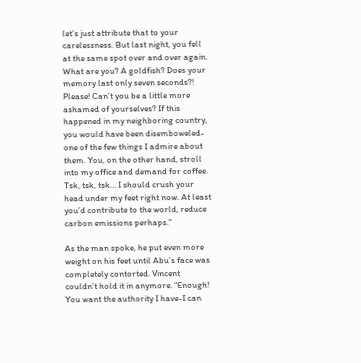let’s just attribute that to your carelessness. But last night, you fell at the same spot over and over again. What are you? A goldfish? Does your memory last only seven seconds?! Please! Can’t you be a little more ashamed of yourselves? If this happened in my neighboring country, you would have been disemboweled-one of the few things I admire about them. You, on the other hand, stroll into my office and demand for coffee. Tsk, tsk, tsk… I should crush your head under my feet right now. At least you’d contribute to the world, reduce carbon emissions perhaps.”

As the man spoke, he put even more weight on his feet until Abu’s face was completely contorted. Vincent couldn’t hold it in anymore. “Enough! You want the authority I have-I can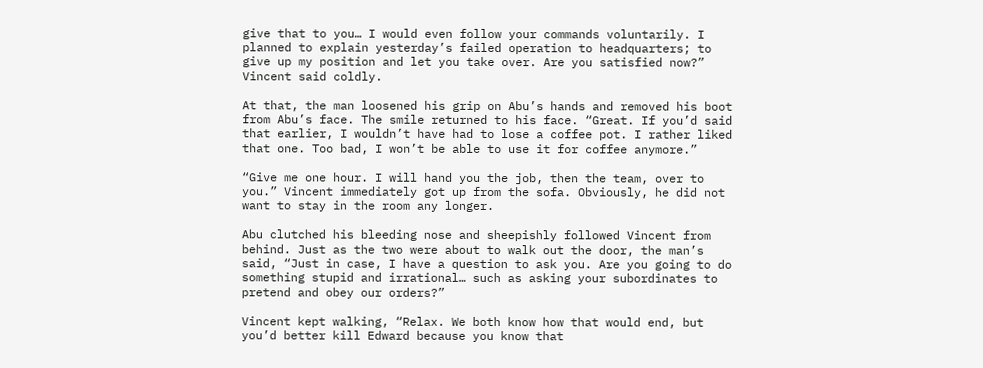give that to you… I would even follow your commands voluntarily. I planned to explain yesterday’s failed operation to headquarters; to give up my position and let you take over. Are you satisfied now?” Vincent said coldly.

At that, the man loosened his grip on Abu’s hands and removed his boot from Abu’s face. The smile returned to his face. “Great. If you’d said that earlier, I wouldn’t have had to lose a coffee pot. I rather liked that one. Too bad, I won’t be able to use it for coffee anymore.”

“Give me one hour. I will hand you the job, then the team, over to you.” Vincent immediately got up from the sofa. Obviously, he did not want to stay in the room any longer.

Abu clutched his bleeding nose and sheepishly followed Vincent from behind. Just as the two were about to walk out the door, the man’s said, “Just in case, I have a question to ask you. Are you going to do something stupid and irrational… such as asking your subordinates to pretend and obey our orders?”

Vincent kept walking, “Relax. We both know how that would end, but you’d better kill Edward because you know that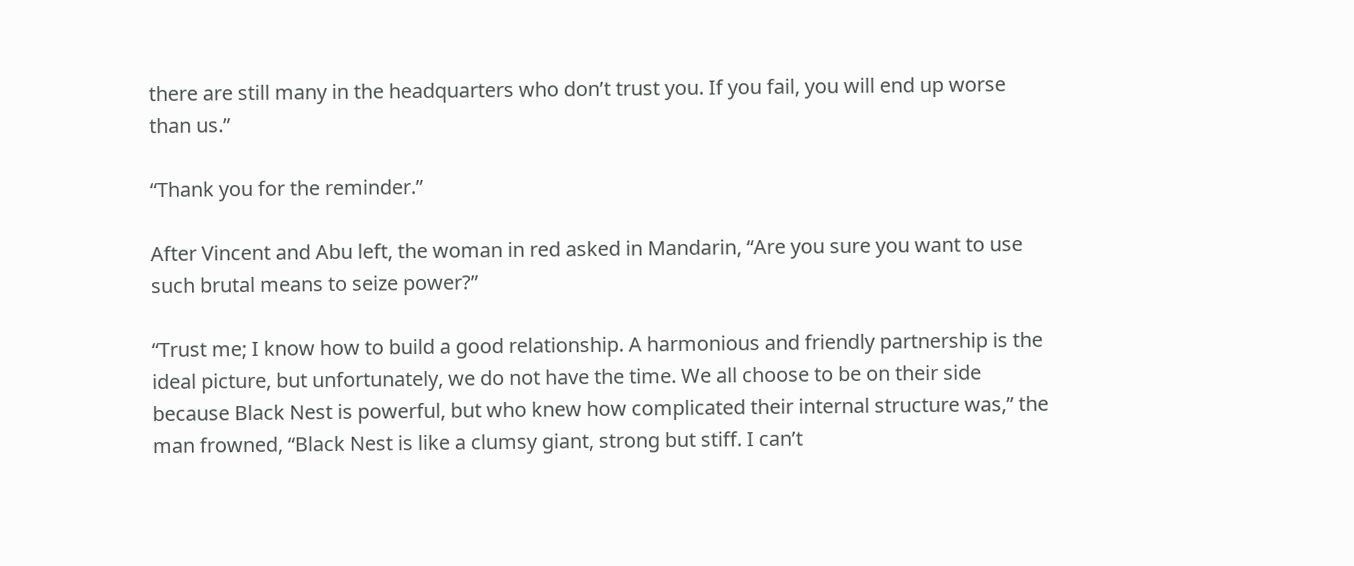there are still many in the headquarters who don’t trust you. If you fail, you will end up worse than us.”

“Thank you for the reminder.”

After Vincent and Abu left, the woman in red asked in Mandarin, “Are you sure you want to use such brutal means to seize power?”

“Trust me; I know how to build a good relationship. A harmonious and friendly partnership is the ideal picture, but unfortunately, we do not have the time. We all choose to be on their side because Black Nest is powerful, but who knew how complicated their internal structure was,” the man frowned, “Black Nest is like a clumsy giant, strong but stiff. I can’t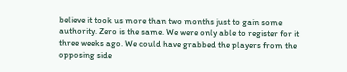believe it took us more than two months just to gain some authority. Zero is the same. We were only able to register for it three weeks ago. We could have grabbed the players from the opposing side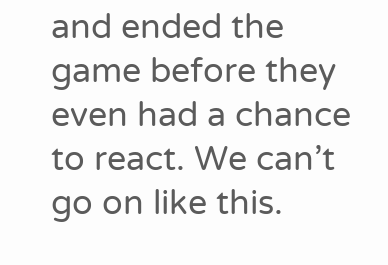and ended the game before they even had a chance to react. We can’t go on like this.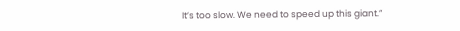It’s too slow. We need to speed up this giant.”